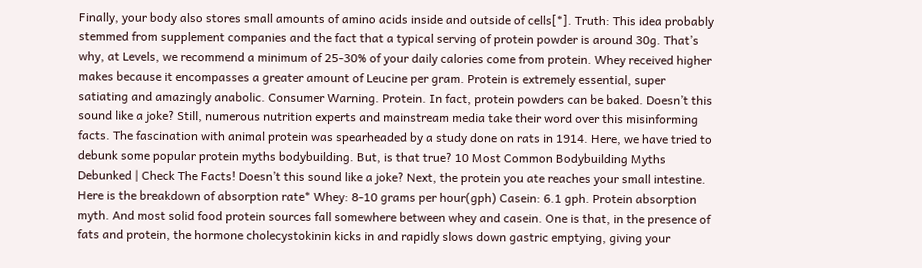Finally, your body also stores small amounts of amino acids inside and outside of cells[*]. Truth: This idea probably stemmed from supplement companies and the fact that a typical serving of protein powder is around 30g. That’s why, at Levels, we recommend a minimum of 25-30% of your daily calories come from protein. Whey received higher makes because it encompasses a greater amount of Leucine per gram. Protein is extremely essential, super satiating and amazingly anabolic. Consumer Warning. Protein. In fact, protein powders can be baked. Doesn’t this sound like a joke? Still, numerous nutrition experts and mainstream media take their word over this misinforming facts. The fascination with animal protein was spearheaded by a study done on rats in 1914. Here, we have tried to debunk some popular protein myths bodybuilding. But, is that true? 10 Most Common Bodybuilding Myths Debunked | Check The Facts! Doesn’t this sound like a joke? Next, the protein you ate reaches your small intestine. Here is the breakdown of absorption rate* Whey: 8-10 grams per hour(gph) Casein: 6.1 gph. Protein absorption myth. And most solid food protein sources fall somewhere between whey and casein. One is that, in the presence of fats and protein, the hormone cholecystokinin kicks in and rapidly slows down gastric emptying, giving your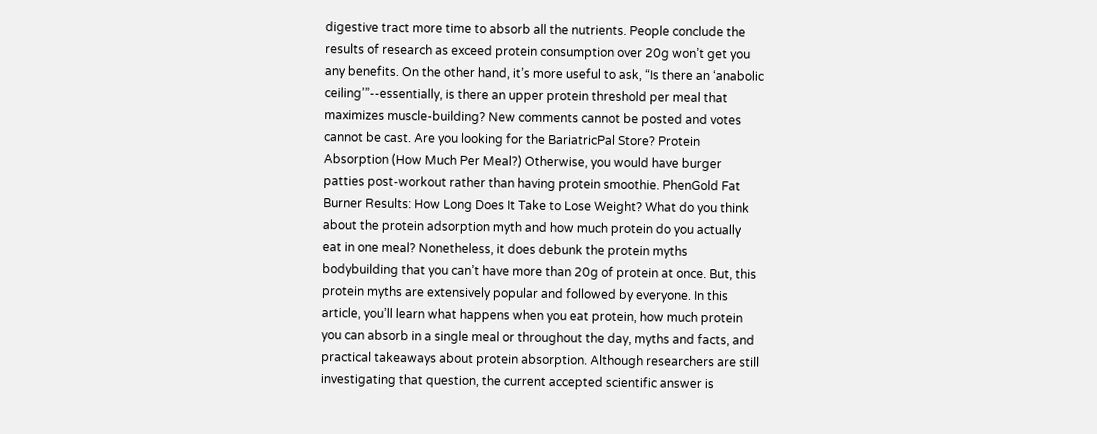digestive tract more time to absorb all the nutrients. People conclude the results of research as exceed protein consumption over 20g won’t get you any benefits. On the other hand, it’s more useful to ask, “Is there an ‘anabolic ceiling’”--essentially, is there an upper protein threshold per meal that maximizes muscle-building? New comments cannot be posted and votes cannot be cast. Are you looking for the BariatricPal Store? Protein Absorption (How Much Per Meal?) Otherwise, you would have burger patties post-workout rather than having protein smoothie. PhenGold Fat Burner Results: How Long Does It Take to Lose Weight? What do you think about the protein adsorption myth and how much protein do you actually eat in one meal? Nonetheless, it does debunk the protein myths bodybuilding that you can’t have more than 20g of protein at once. But, this protein myths are extensively popular and followed by everyone. In this article, you’ll learn what happens when you eat protein, how much protein you can absorb in a single meal or throughout the day, myths and facts, and practical takeaways about protein absorption. Although researchers are still investigating that question, the current accepted scientific answer is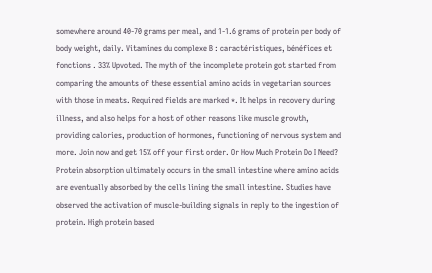somewhere around 40-70 grams per meal, and 1-1.6 grams of protein per body of body weight, daily. Vitamines du complexe B : caractéristiques, bénéfices et fonctions . 33% Upvoted. The myth of the incomplete protein got started from comparing the amounts of these essential amino acids in vegetarian sources with those in meats. Required fields are marked *. It helps in recovery during illness, and also helps for a host of other reasons like muscle growth, providing calories, production of hormones, functioning of nervous system and more. Join now and get 15% off your first order. Or How Much Protein Do I Need? Protein absorption ultimately occurs in the small intestine where amino acids are eventually absorbed by the cells lining the small intestine. Studies have observed the activation of muscle-building signals in reply to the ingestion of protein. High protein based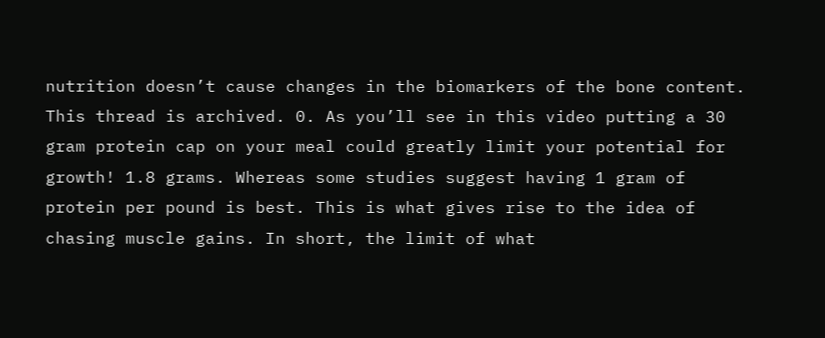nutrition doesn’t cause changes in the biomarkers of the bone content. This thread is archived. 0. As you’ll see in this video putting a 30 gram protein cap on your meal could greatly limit your potential for growth! 1.8 grams. Whereas some studies suggest having 1 gram of protein per pound is best. This is what gives rise to the idea of chasing muscle gains. In short, the limit of what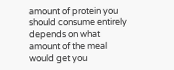amount of protein you should consume entirely depends on what amount of the meal would get you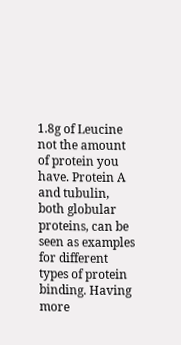1.8g of Leucine not the amount of protein you have. Protein A and tubulin, both globular proteins, can be seen as examples for different types of protein binding. Having more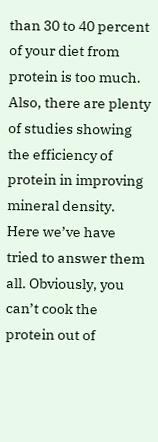than 30 to 40 percent of your diet from protein is too much. Also, there are plenty of studies showing the efficiency of protein in improving mineral density. Here we’ve have tried to answer them all. Obviously, you can’t cook the protein out of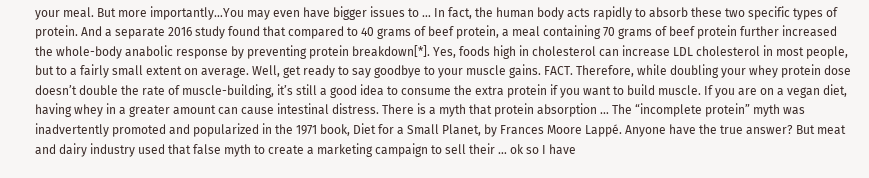your meal. But more importantly…You may even have bigger issues to … In fact, the human body acts rapidly to absorb these two specific types of protein. And a separate 2016 study found that compared to 40 grams of beef protein, a meal containing 70 grams of beef protein further increased the whole-body anabolic response by preventing protein breakdown[*]. Yes, foods high in cholesterol can increase LDL cholesterol in most people, but to a fairly small extent on average. Well, get ready to say goodbye to your muscle gains. FACT. Therefore, while doubling your whey protein dose doesn’t double the rate of muscle-building, it’s still a good idea to consume the extra protein if you want to build muscle. If you are on a vegan diet, having whey in a greater amount can cause intestinal distress. There is a myth that protein absorption … The “incomplete protein” myth was inadvertently promoted and popularized in the 1971 book, Diet for a Small Planet, by Frances Moore Lappé. Anyone have the true answer? But meat and dairy industry used that false myth to create a marketing campaign to sell their … ok so I have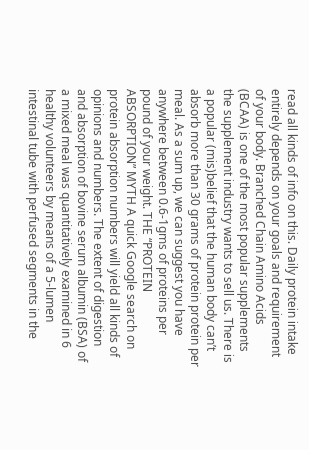read all kinds of info on this. Daily protein intake entirely depends on your goals and requirement of your body. Branched Chain Amino Acids (BCAA) is one of the most popular supplements the supplement industry wants to sell us. There is a popular (mis)belief that the human body can’t absorb more than 30 grams of protein protein per meal. As a sum up, we can suggest you have anywhere between 0.6-1gms of proteins per pound of your weight. THE “PROTEIN ABSORPTION” MYTH A quick Google search on protein absorption numbers will yield all kinds of opinions and numbers. The extent of digestion and absorption of bovine serum albumin (BSA) of a mixed meal was quantitatively examined in 6 healthy volunteers by means of a 5-lumen intestinal tube with perfused segments in the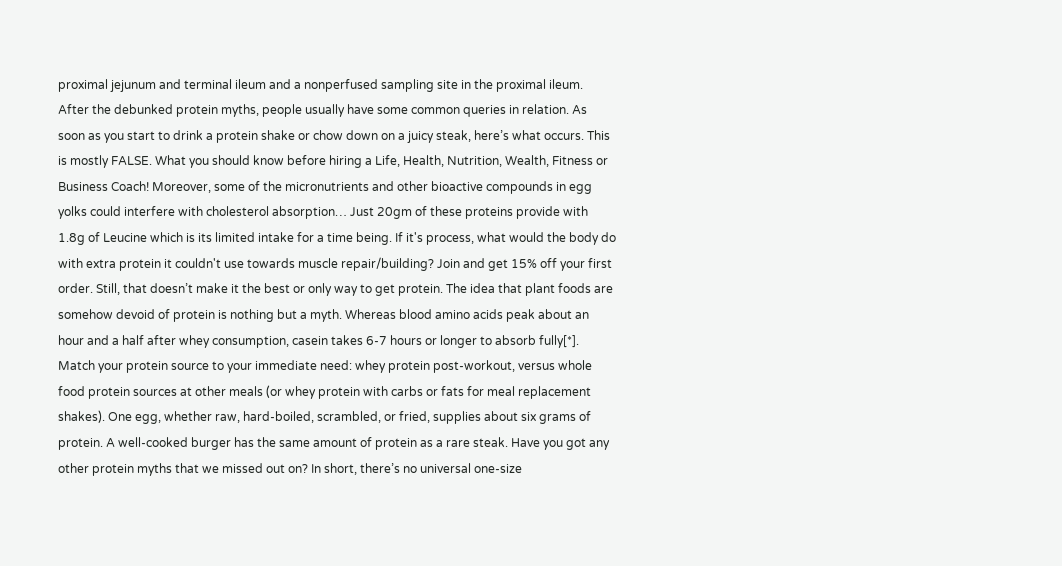proximal jejunum and terminal ileum and a nonperfused sampling site in the proximal ileum. After the debunked protein myths, people usually have some common queries in relation. As soon as you start to drink a protein shake or chow down on a juicy steak, here’s what occurs. This is mostly FALSE. What you should know before hiring a Life, Health, Nutrition, Wealth, Fitness or Business Coach! Moreover, some of the micronutrients and other bioactive compounds in egg yolks could interfere with cholesterol absorption… Just 20gm of these proteins provide with 1.8g of Leucine which is its limited intake for a time being. If it's process, what would the body do with extra protein it couldn't use towards muscle repair/building? Join and get 15% off your first order. Still, that doesn’t make it the best or only way to get protein. The idea that plant foods are somehow devoid of protein is nothing but a myth. Whereas blood amino acids peak about an hour and a half after whey consumption, casein takes 6-7 hours or longer to absorb fully[*]. Match your protein source to your immediate need: whey protein post-workout, versus whole food protein sources at other meals (or whey protein with carbs or fats for meal replacement shakes). One egg, whether raw, hard-boiled, scrambled, or fried, supplies about six grams of protein. A well-cooked burger has the same amount of protein as a rare steak. Have you got any other protein myths that we missed out on? In short, there’s no universal one-size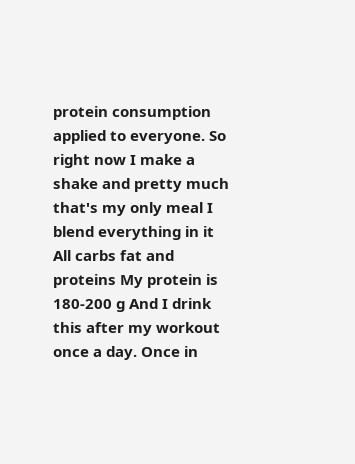protein consumption applied to everyone. So right now I make a shake and pretty much that's my only meal I blend everything in it All carbs fat and proteins My protein is 180-200 g And I drink this after my workout once a day. Once in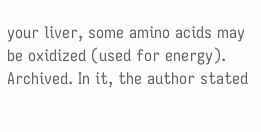your liver, some amino acids may be oxidized (used for energy). Archived. In it, the author stated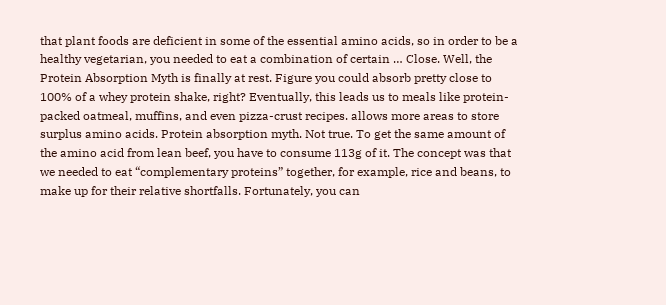that plant foods are deficient in some of the essential amino acids, so in order to be a healthy vegetarian, you needed to eat a combination of certain … Close. Well, the Protein Absorption Myth is finally at rest. Figure you could absorb pretty close to 100% of a whey protein shake, right? Eventually, this leads us to meals like protein-packed oatmeal, muffins, and even pizza-crust recipes. allows more areas to store surplus amino acids. Protein absorption myth. Not true. To get the same amount of the amino acid from lean beef, you have to consume 113g of it. The concept was that we needed to eat “complementary proteins” together, for example, rice and beans, to make up for their relative shortfalls. Fortunately, you can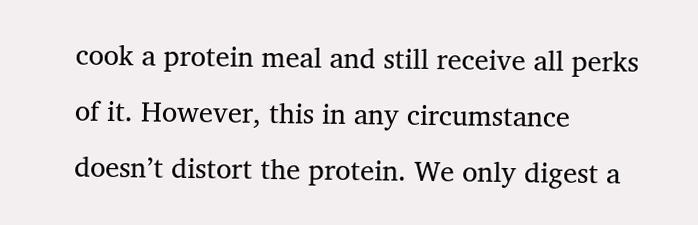cook a protein meal and still receive all perks of it. However, this in any circumstance doesn’t distort the protein. We only digest a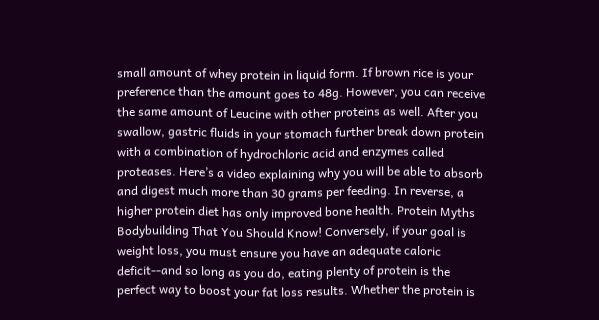small amount of whey protein in liquid form. If brown rice is your preference than the amount goes to 48g. However, you can receive the same amount of Leucine with other proteins as well. After you swallow, gastric fluids in your stomach further break down protein with a combination of hydrochloric acid and enzymes called proteases. Here’s a video explaining why you will be able to absorb and digest much more than 30 grams per feeding. In reverse, a higher protein diet has only improved bone health. Protein Myths Bodybuilding That You Should Know! Conversely, if your goal is weight loss, you must ensure you have an adequate caloric deficit--and so long as you do, eating plenty of protein is the perfect way to boost your fat loss results. Whether the protein is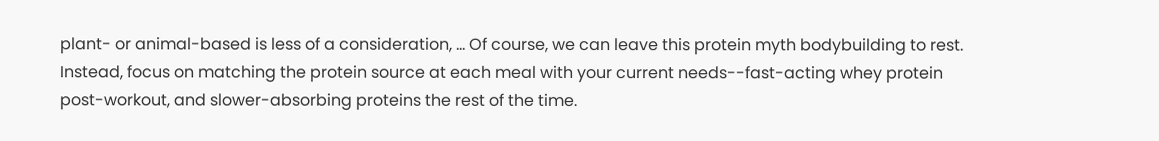plant- or animal-based is less of a consideration, … Of course, we can leave this protein myth bodybuilding to rest. Instead, focus on matching the protein source at each meal with your current needs--fast-acting whey protein post-workout, and slower-absorbing proteins the rest of the time.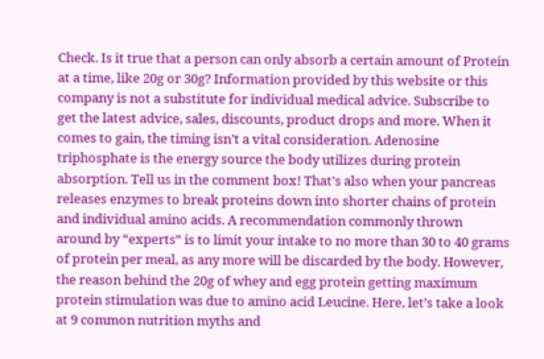Check. Is it true that a person can only absorb a certain amount of Protein at a time, like 20g or 30g? Information provided by this website or this company is not a substitute for individual medical advice. Subscribe to get the latest advice, sales, discounts, product drops and more. When it comes to gain, the timing isn’t a vital consideration. Adenosine triphosphate is the energy source the body utilizes during protein absorption. Tell us in the comment box! That’s also when your pancreas releases enzymes to break proteins down into shorter chains of protein and individual amino acids. A recommendation commonly thrown around by “experts” is to limit your intake to no more than 30 to 40 grams of protein per meal, as any more will be discarded by the body. However, the reason behind the 20g of whey and egg protein getting maximum protein stimulation was due to amino acid Leucine. Here, let’s take a look at 9 common nutrition myths and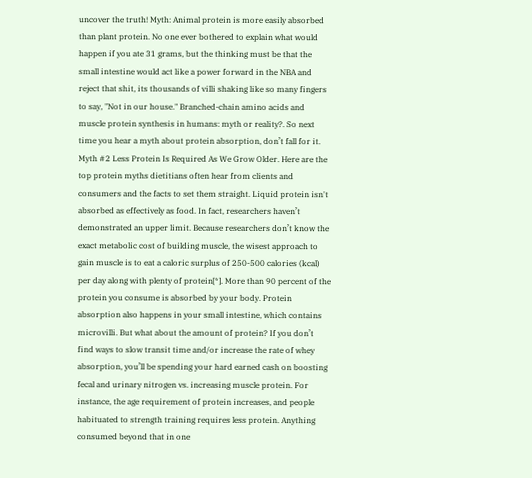uncover the truth! Myth: Animal protein is more easily absorbed than plant protein. No one ever bothered to explain what would happen if you ate 31 grams, but the thinking must be that the small intestine would act like a power forward in the NBA and reject that shit, its thousands of villi shaking like so many fingers to say, "Not in our house." Branched-chain amino acids and muscle protein synthesis in humans: myth or reality?. So next time you hear a myth about protein absorption, don’t fall for it. Myth #2 Less Protein Is Required As We Grow Older. Here are the top protein myths dietitians often hear from clients and consumers and the facts to set them straight. Liquid protein isn't absorbed as effectively as food. In fact, researchers haven’t demonstrated an upper limit. Because researchers don’t know the exact metabolic cost of building muscle, the wisest approach to gain muscle is to eat a caloric surplus of 250-500 calories (kcal) per day along with plenty of protein[*]. More than 90 percent of the protein you consume is absorbed by your body. Protein absorption also happens in your small intestine, which contains microvilli. But what about the amount of protein? If you don’t find ways to slow transit time and/or increase the rate of whey absorption, you’ll be spending your hard earned cash on boosting fecal and urinary nitrogen vs. increasing muscle protein. For instance, the age requirement of protein increases, and people habituated to strength training requires less protein. Anything consumed beyond that in one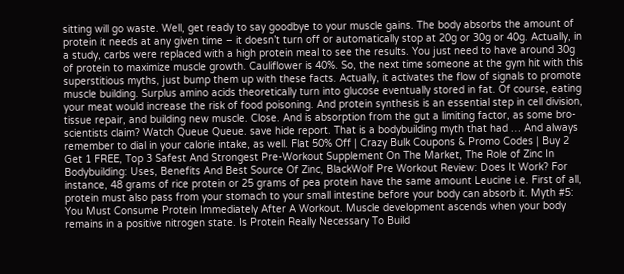sitting will go waste. Well, get ready to say goodbye to your muscle gains. The body absorbs the amount of protein it needs at any given time – it doesn’t turn off or automatically stop at 20g or 30g or 40g. Actually, in a study, carbs were replaced with a high protein meal to see the results. You just need to have around 30g of protein to maximize muscle growth. Cauliflower is 40%. So, the next time someone at the gym hit with this superstitious myths, just bump them up with these facts. Actually, it activates the flow of signals to promote muscle building. Surplus amino acids theoretically turn into glucose eventually stored in fat. Of course, eating your meat would increase the risk of food poisoning. And protein synthesis is an essential step in cell division, tissue repair, and building new muscle. Close. And is absorption from the gut a limiting factor, as some bro-scientists claim? Watch Queue Queue. save hide report. That is a bodybuilding myth that had … And always remember to dial in your calorie intake, as well. Flat 50% Off | Crazy Bulk Coupons & Promo Codes | Buy 2 Get 1 FREE, Top 3 Safest And Strongest Pre-Workout Supplement On The Market, The Role of Zinc In Bodybuilding: Uses, Benefits And Best Source Of Zinc, BlackWolf Pre Workout Review: Does It Work? For instance, 48 grams of rice protein or 25 grams of pea protein have the same amount Leucine i.e. First of all, protein must also pass from your stomach to your small intestine before your body can absorb it. Myth #5: You Must Consume Protein Immediately After A Workout. Muscle development ascends when your body remains in a positive nitrogen state. Is Protein Really Necessary To Build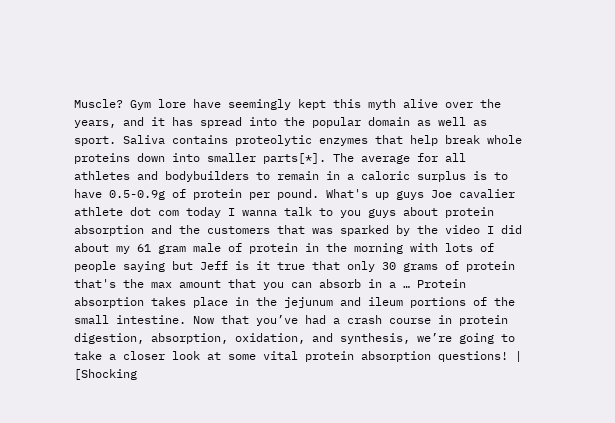Muscle? Gym lore have seemingly kept this myth alive over the years, and it has spread into the popular domain as well as sport. Saliva contains proteolytic enzymes that help break whole proteins down into smaller parts[*]. The average for all athletes and bodybuilders to remain in a caloric surplus is to have 0.5-0.9g of protein per pound. What's up guys Joe cavalier athlete dot com today I wanna talk to you guys about protein absorption and the customers that was sparked by the video I did about my 61 gram male of protein in the morning with lots of people saying but Jeff is it true that only 30 grams of protein that's the max amount that you can absorb in a … Protein absorption takes place in the jejunum and ileum portions of the small intestine. Now that you’ve had a crash course in protein digestion, absorption, oxidation, and synthesis, we’re going to take a closer look at some vital protein absorption questions! | [Shocking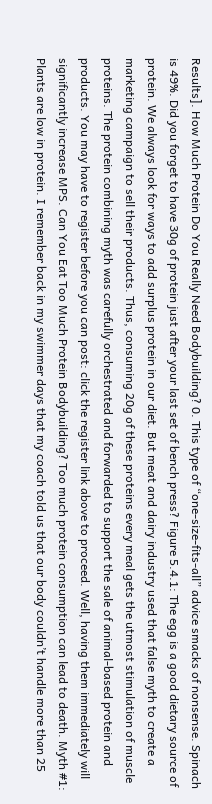Results]. How Much Protein Do You Really Need Bodybuilding? 0. This type of “one-size-fits-all” advice smacks of nonsense. Spinach is 49%. Did you forget to have 30g of protein just after your last set of bench press? Figure 5.4.1: The egg is a good dietary source of protein. We always look for ways to add surplus protein in our diet. But meat and dairy industry used that false myth to create a marketing campaign to sell their products. Thus, consuming 20g of these proteins every meal gets the utmost stimulation of muscle proteins. The protein combining myth was carefully orchestrated and forwarded to support the sale of animal-based protein and products. You may have to register before you can post: click the register link above to proceed. Well, having them immediately will significantly increase MPS. Can You Eat Too Much Protein Bodybuilding? Too much protein consumption can lead to death. Myth #1: Plants are low in protein. I remember back in my swimmer days that my coach told us that our body couldn’t handle more than 25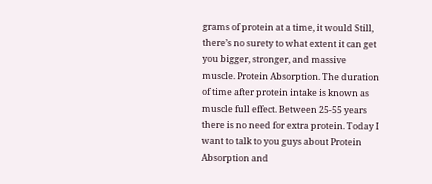grams of protein at a time, it would Still, there’s no surety to what extent it can get you bigger, stronger, and massive muscle. Protein Absorption. The duration of time after protein intake is known as muscle full effect. Between 25-55 years there is no need for extra protein. Today I want to talk to you guys about Protein Absorption and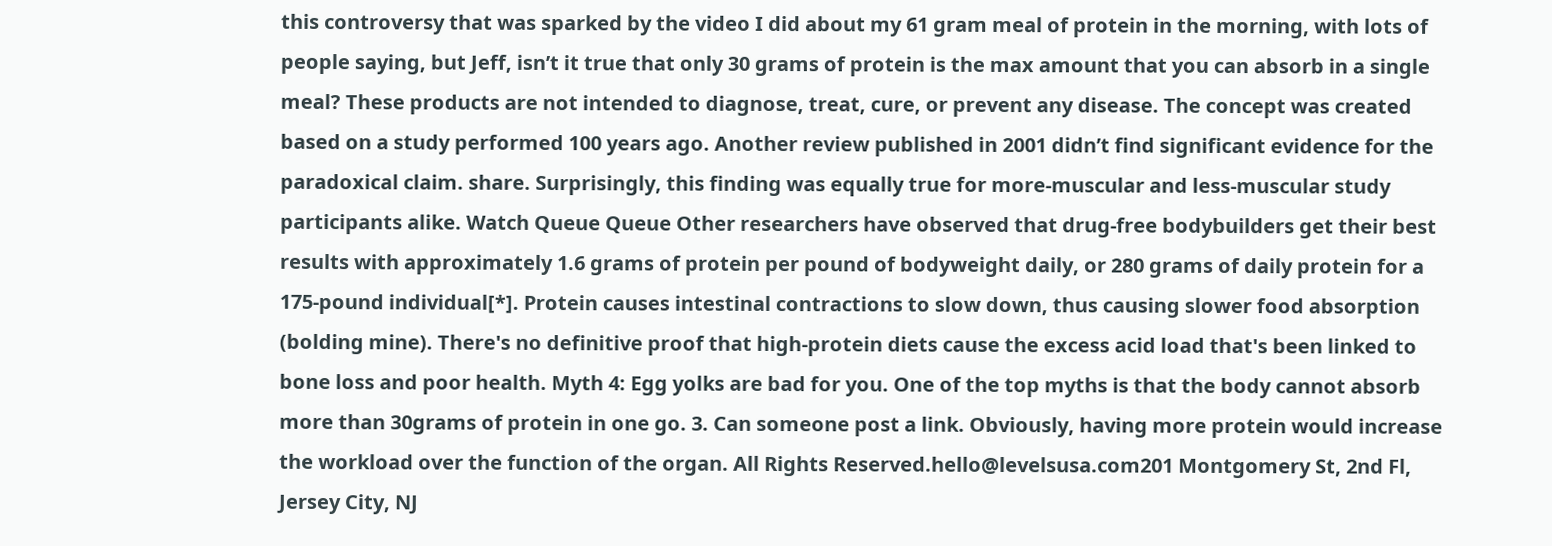this controversy that was sparked by the video I did about my 61 gram meal of protein in the morning, with lots of people saying, but Jeff, isn’t it true that only 30 grams of protein is the max amount that you can absorb in a single meal? These products are not intended to diagnose, treat, cure, or prevent any disease. The concept was created based on a study performed 100 years ago. Another review published in 2001 didn’t find significant evidence for the paradoxical claim. share. Surprisingly, this finding was equally true for more-muscular and less-muscular study participants alike. Watch Queue Queue Other researchers have observed that drug-free bodybuilders get their best results with approximately 1.6 grams of protein per pound of bodyweight daily, or 280 grams of daily protein for a 175-pound individual[*]. Protein causes intestinal contractions to slow down, thus causing slower food absorption (bolding mine). There's no definitive proof that high-protein diets cause the excess acid load that's been linked to bone loss and poor health. Myth 4: Egg yolks are bad for you. One of the top myths is that the body cannot absorb more than 30grams of protein in one go. 3. Can someone post a link. Obviously, having more protein would increase the workload over the function of the organ. All Rights Reserved.hello@levelsusa.com201 Montgomery St, 2nd Fl, Jersey City, NJ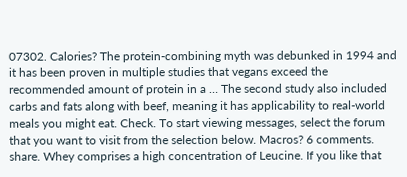07302. Calories? The protein-combining myth was debunked in 1994 and it has been proven in multiple studies that vegans exceed the recommended amount of protein in a … The second study also included carbs and fats along with beef, meaning it has applicability to real-world meals you might eat. Check. To start viewing messages, select the forum that you want to visit from the selection below. Macros? 6 comments. share. Whey comprises a high concentration of Leucine. If you like that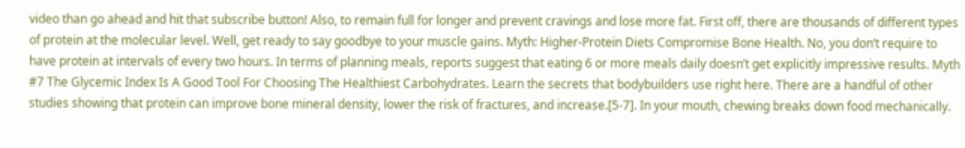video than go ahead and hit that subscribe button! Also, to remain full for longer and prevent cravings and lose more fat. First off, there are thousands of different types of protein at the molecular level. Well, get ready to say goodbye to your muscle gains. Myth: Higher-Protein Diets Compromise Bone Health. No, you don’t require to have protein at intervals of every two hours. In terms of planning meals, reports suggest that eating 6 or more meals daily doesn’t get explicitly impressive results. Myth #7 The Glycemic Index Is A Good Tool For Choosing The Healthiest Carbohydrates. Learn the secrets that bodybuilders use right here. There are a handful of other studies showing that protein can improve bone mineral density, lower the risk of fractures, and increase.[5-7]. In your mouth, chewing breaks down food mechanically.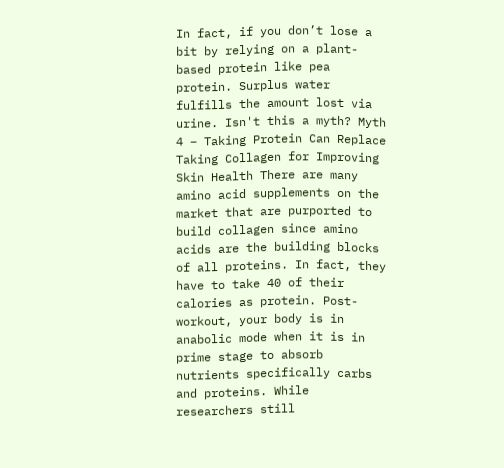In fact, if you don’t lose a bit by relying on a plant-based protein like pea protein. Surplus water fulfills the amount lost via urine. Isn't this a myth? Myth 4 – Taking Protein Can Replace Taking Collagen for Improving Skin Health There are many amino acid supplements on the market that are purported to build collagen since amino acids are the building blocks of all proteins. In fact, they have to take 40 of their calories as protein. Post-workout, your body is in anabolic mode when it is in prime stage to absorb nutrients specifically carbs and proteins. While researchers still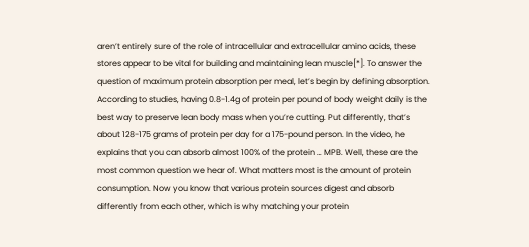aren’t entirely sure of the role of intracellular and extracellular amino acids, these stores appear to be vital for building and maintaining lean muscle[*]. To answer the question of maximum protein absorption per meal, let’s begin by defining absorption. According to studies, having 0.8-1.4g of protein per pound of body weight daily is the best way to preserve lean body mass when you’re cutting. Put differently, that’s about 128-175 grams of protein per day for a 175-pound person. In the video, he explains that you can absorb almost 100% of the protein … MPB. Well, these are the most common question we hear of. What matters most is the amount of protein consumption. Now you know that various protein sources digest and absorb differently from each other, which is why matching your protein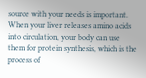source with your needs is important. When your liver releases amino acids into circulation, your body can use them for protein synthesis, which is the process of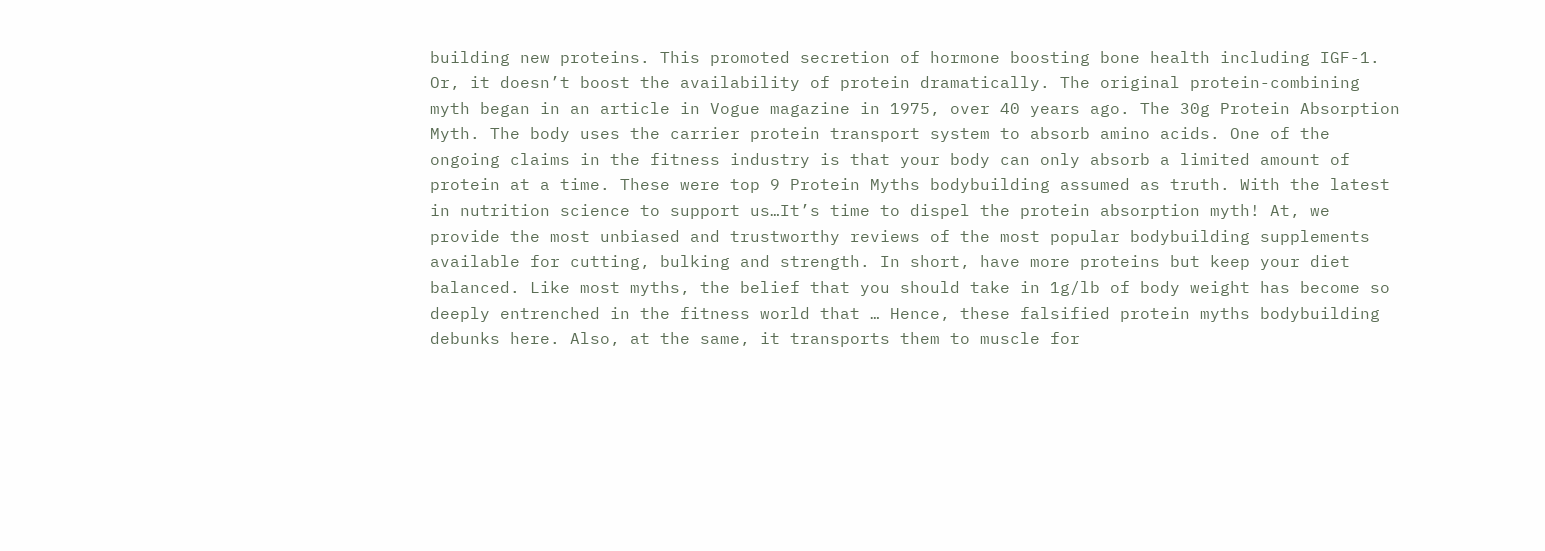building new proteins. This promoted secretion of hormone boosting bone health including IGF-1. Or, it doesn’t boost the availability of protein dramatically. The original protein-combining myth began in an article in Vogue magazine in 1975, over 40 years ago. The 30g Protein Absorption Myth. The body uses the carrier protein transport system to absorb amino acids. One of the ongoing claims in the fitness industry is that your body can only absorb a limited amount of protein at a time. These were top 9 Protein Myths bodybuilding assumed as truth. With the latest in nutrition science to support us…It’s time to dispel the protein absorption myth! At, we provide the most unbiased and trustworthy reviews of the most popular bodybuilding supplements available for cutting, bulking and strength. In short, have more proteins but keep your diet balanced. Like most myths, the belief that you should take in 1g/lb of body weight has become so deeply entrenched in the fitness world that … Hence, these falsified protein myths bodybuilding debunks here. Also, at the same, it transports them to muscle for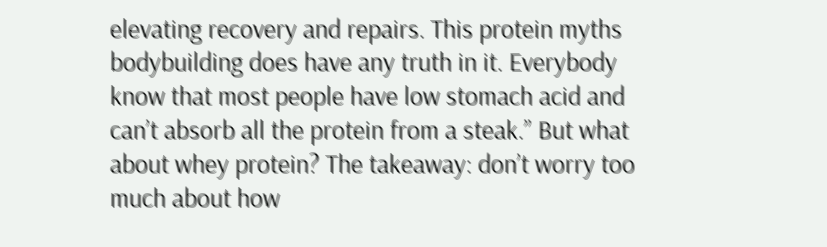elevating recovery and repairs. This protein myths bodybuilding does have any truth in it. Everybody know that most people have low stomach acid and can’t absorb all the protein from a steak.” But what about whey protein? The takeaway: don’t worry too much about how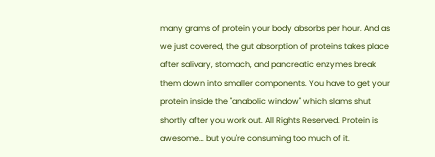many grams of protein your body absorbs per hour. And as we just covered, the gut absorption of proteins takes place after salivary, stomach, and pancreatic enzymes break them down into smaller components. You have to get your protein inside the "anabolic window" which slams shut shortly after you work out. All Rights Reserved. Protein is awesome… but you're consuming too much of it.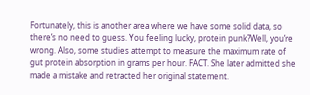Fortunately, this is another area where we have some solid data, so there’s no need to guess. You feeling lucky, protein punk?Well, you’re wrong. Also, some studies attempt to measure the maximum rate of gut protein absorption in grams per hour. FACT. She later admitted she made a mistake and retracted her original statement.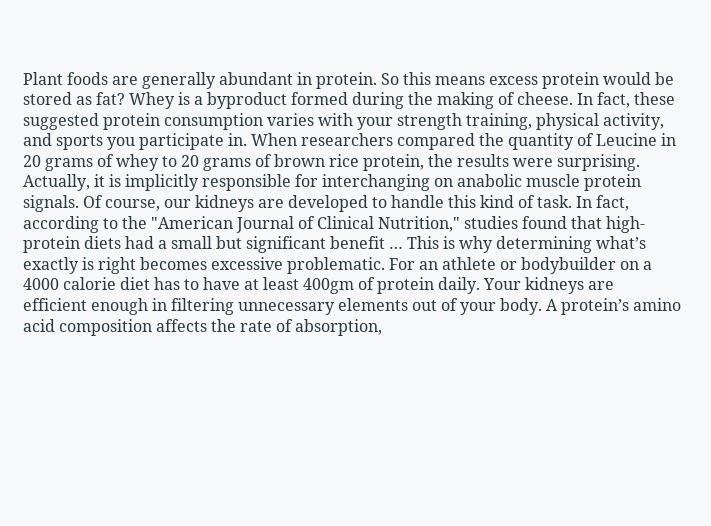Plant foods are generally abundant in protein. So this means excess protein would be stored as fat? Whey is a byproduct formed during the making of cheese. In fact, these suggested protein consumption varies with your strength training, physical activity, and sports you participate in. When researchers compared the quantity of Leucine in 20 grams of whey to 20 grams of brown rice protein, the results were surprising. Actually, it is implicitly responsible for interchanging on anabolic muscle protein signals. Of course, our kidneys are developed to handle this kind of task. In fact, according to the "American Journal of Clinical Nutrition," studies found that high-protein diets had a small but significant benefit … This is why determining what’s exactly is right becomes excessive problematic. For an athlete or bodybuilder on a 4000 calorie diet has to have at least 400gm of protein daily. Your kidneys are efficient enough in filtering unnecessary elements out of your body. A protein’s amino acid composition affects the rate of absorption,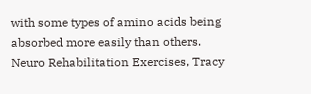with some types of amino acids being absorbed more easily than others.
Neuro Rehabilitation Exercises, Tracy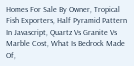Homes For Sale By Owner, Tropical Fish Exporters, Half Pyramid Pattern In Javascript, Quartz Vs Granite Vs Marble Cost, What Is Bedrock Made Of,